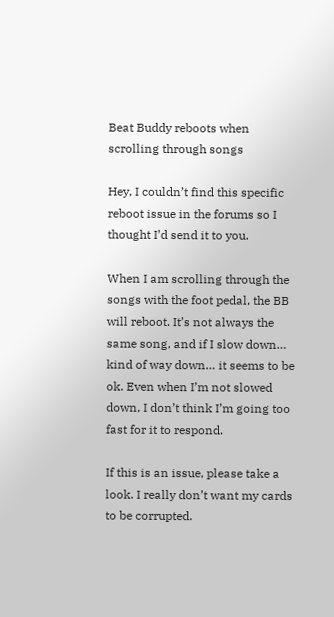Beat Buddy reboots when scrolling through songs

Hey, I couldn’t find this specific reboot issue in the forums so I thought I’d send it to you.

When I am scrolling through the songs with the foot pedal, the BB will reboot. It’s not always the same song, and if I slow down… kind of way down… it seems to be ok. Even when I’m not slowed down, I don’t think I’m going too fast for it to respond.

If this is an issue, please take a look. I really don’t want my cards to be corrupted.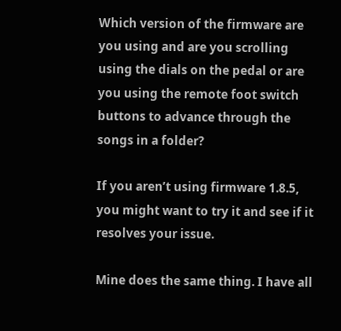Which version of the firmware are you using and are you scrolling using the dials on the pedal or are you using the remote foot switch buttons to advance through the songs in a folder?

If you aren’t using firmware 1.8.5, you might want to try it and see if it resolves your issue.

Mine does the same thing. I have all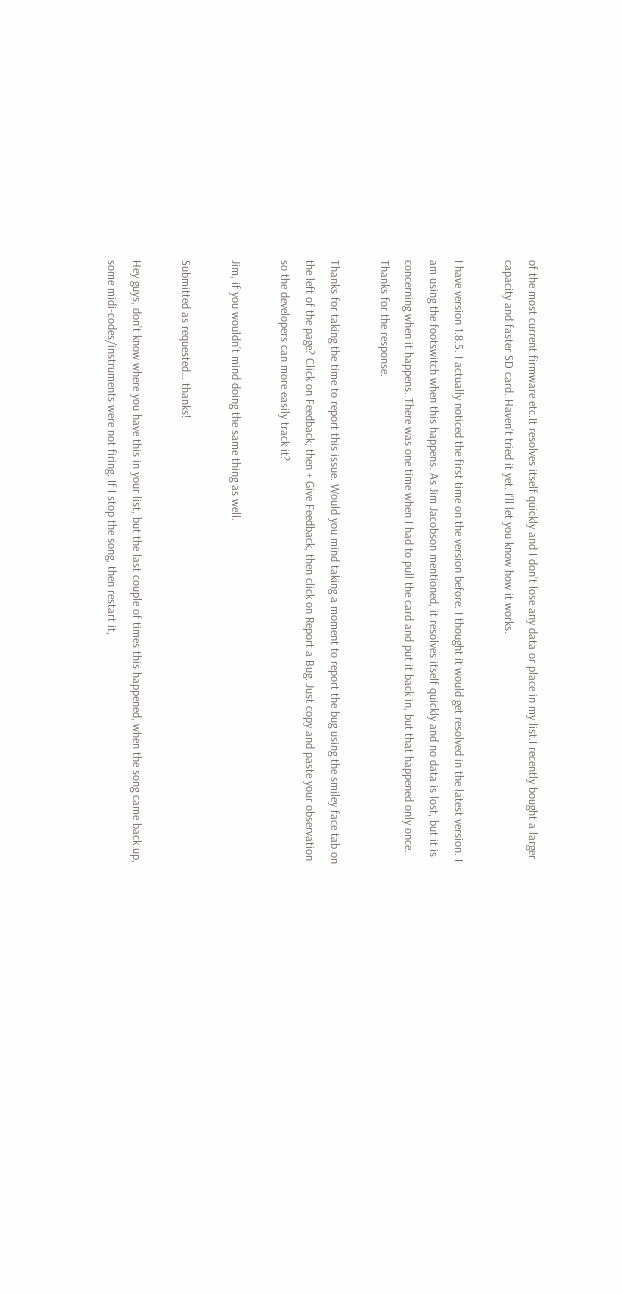of the most current firmware etc.It resolves itself quickly and I don’t lose any data or place in my list.I recently bought a larger capacity and faster SD card. Haven’t tried it yet. I’ll let you know how it works.

I have version 1.8.5. I actually noticed the first time on the version before. I thought it would get resolved in the latest version. I am using the footswitch when this happens. As Jim Jacobson mentioned, it resolves itself quickly and no data is lost, but it is concerning when it happens. There was one time when I had to pull the card and put it back in, but that happened only once. Thanks for the response.

Thanks for taking the time to report this issue. Would you mind taking a moment to report the bug using the smiley face tab on the left of the page? Click on Feedback, then + Give Feedback, then click on Report a Bug. Just copy and paste your observation so the developers can more easily track it?

Jim, if you wouldn’t mind doing the same thing as well.

Submitted as requested… thanks!

Hey guys, don’t know where you have this in your list, but the last couple of times this happened, when the song came back up, some midi-codes/instruments were not firing. If I stop the song, then restart it,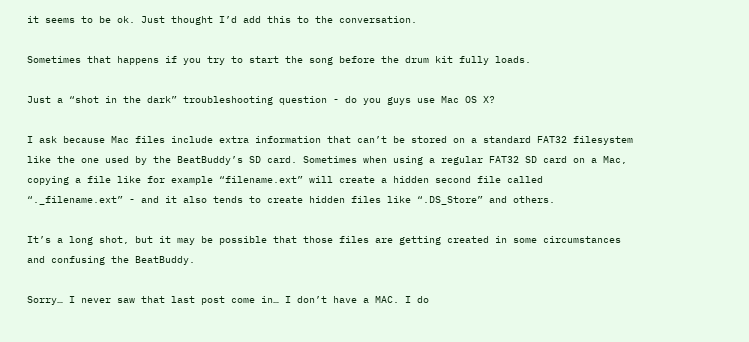it seems to be ok. Just thought I’d add this to the conversation.

Sometimes that happens if you try to start the song before the drum kit fully loads.

Just a “shot in the dark” troubleshooting question - do you guys use Mac OS X?

I ask because Mac files include extra information that can’t be stored on a standard FAT32 filesystem like the one used by the BeatBuddy’s SD card. Sometimes when using a regular FAT32 SD card on a Mac, copying a file like for example “filename.ext” will create a hidden second file called “._filename.ext” - and it also tends to create hidden files like “.DS_Store” and others.

It’s a long shot, but it may be possible that those files are getting created in some circumstances and confusing the BeatBuddy.

Sorry… I never saw that last post come in… I don’t have a MAC. I do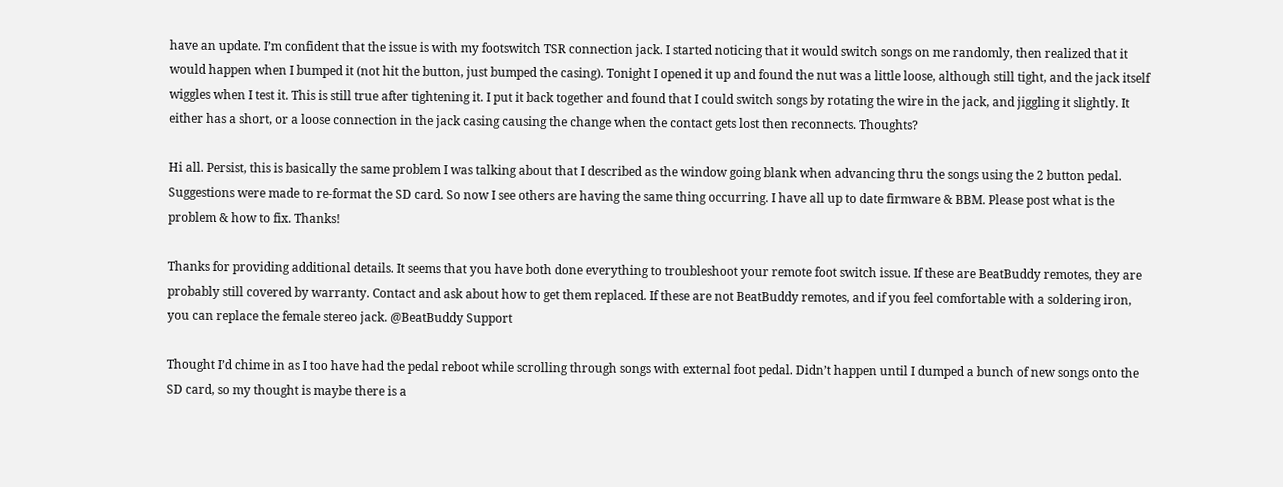have an update. I’m confident that the issue is with my footswitch TSR connection jack. I started noticing that it would switch songs on me randomly, then realized that it would happen when I bumped it (not hit the button, just bumped the casing). Tonight I opened it up and found the nut was a little loose, although still tight, and the jack itself wiggles when I test it. This is still true after tightening it. I put it back together and found that I could switch songs by rotating the wire in the jack, and jiggling it slightly. It either has a short, or a loose connection in the jack casing causing the change when the contact gets lost then reconnects. Thoughts?

Hi all. Persist, this is basically the same problem I was talking about that I described as the window going blank when advancing thru the songs using the 2 button pedal. Suggestions were made to re-format the SD card. So now I see others are having the same thing occurring. I have all up to date firmware & BBM. Please post what is the problem & how to fix. Thanks!

Thanks for providing additional details. It seems that you have both done everything to troubleshoot your remote foot switch issue. If these are BeatBuddy remotes, they are probably still covered by warranty. Contact and ask about how to get them replaced. If these are not BeatBuddy remotes, and if you feel comfortable with a soldering iron, you can replace the female stereo jack. @BeatBuddy Support

Thought I’d chime in as I too have had the pedal reboot while scrolling through songs with external foot pedal. Didn’t happen until I dumped a bunch of new songs onto the SD card, so my thought is maybe there is a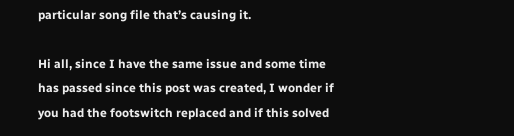particular song file that’s causing it.

Hi all, since I have the same issue and some time has passed since this post was created, I wonder if you had the footswitch replaced and if this solved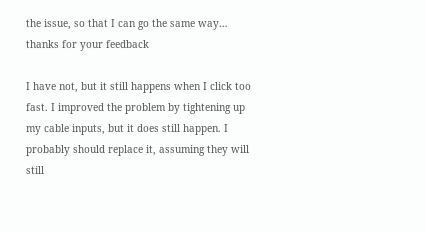the issue, so that I can go the same way… thanks for your feedback

I have not, but it still happens when I click too fast. I improved the problem by tightening up my cable inputs, but it does still happen. I probably should replace it, assuming they will still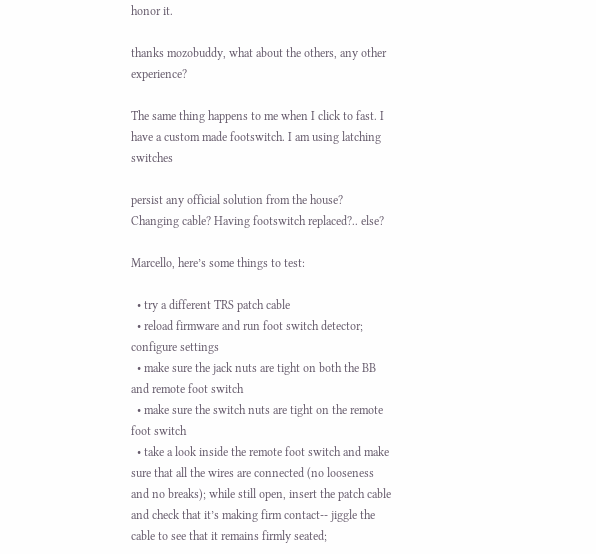honor it.

thanks mozobuddy, what about the others, any other experience?

The same thing happens to me when I click to fast. I have a custom made footswitch. I am using latching switches

persist any official solution from the house? Changing cable? Having footswitch replaced?.. else?

Marcello, here’s some things to test:

  • try a different TRS patch cable
  • reload firmware and run foot switch detector; configure settings
  • make sure the jack nuts are tight on both the BB and remote foot switch
  • make sure the switch nuts are tight on the remote foot switch
  • take a look inside the remote foot switch and make sure that all the wires are connected (no looseness and no breaks); while still open, insert the patch cable and check that it’s making firm contact-- jiggle the cable to see that it remains firmly seated;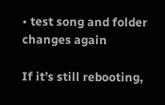• test song and folder changes again

If it’s still rebooting,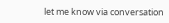let me know via conversation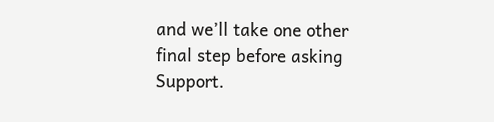and we’ll take one other final step before asking Support.